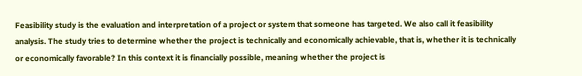Feasibility study is the evaluation and interpretation of a project or system that someone has targeted. We also call it feasibility analysis. The study tries to determine whether the project is technically and economically achievable, that is, whether it is technically or economically favorable? In this context it is financially possible, meaning whether the project is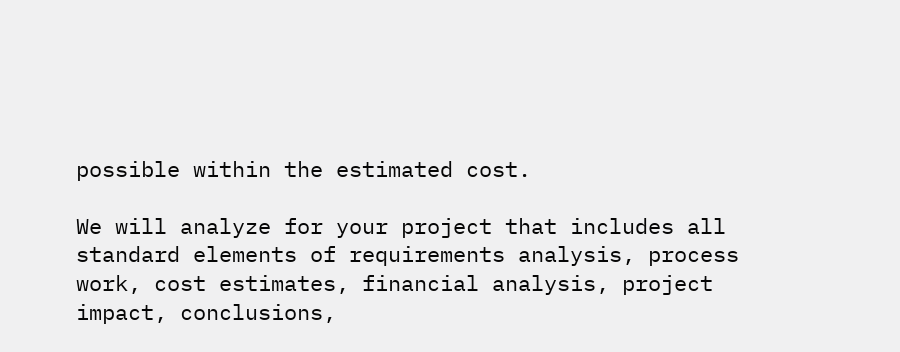possible within the estimated cost.

We will analyze for your project that includes all standard elements of requirements analysis, process work, cost estimates, financial analysis, project impact, conclusions,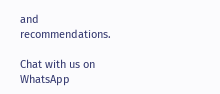and recommendations.

Chat with us on WhatsApp